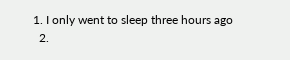1. I only went to sleep three hours ago
  2.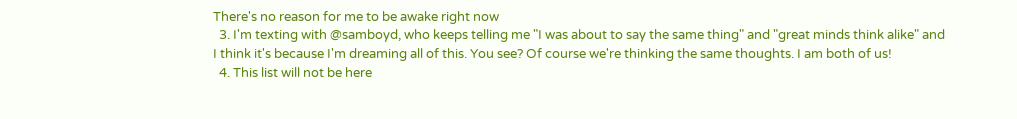There's no reason for me to be awake right now
  3. I'm texting with @samboyd, who keeps telling me "I was about to say the same thing" and "great minds think alike" and I think it's because I'm dreaming all of this. You see? Of course we're thinking the same thoughts. I am both of us!
  4. This list will not be here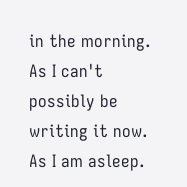in the morning. As I can't possibly be writing it now. As I am asleep.